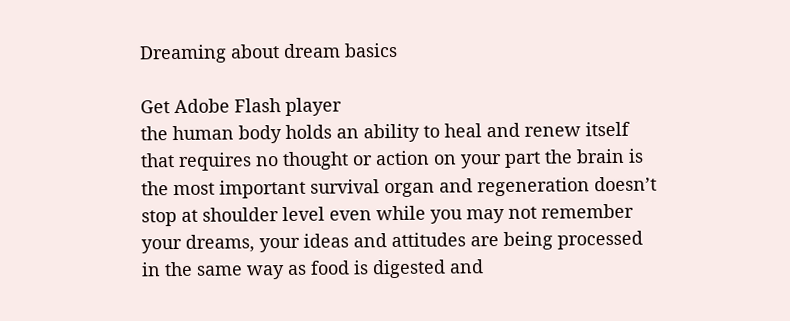Dreaming about dream basics

Get Adobe Flash player
the human body holds an ability to heal and renew itself that requires no thought or action on your part the brain is the most important survival organ and regeneration doesn’t stop at shoulder level even while you may not remember your dreams, your ideas and attitudes are being processed in the same way as food is digested and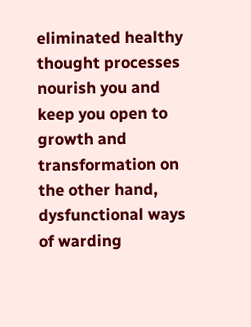eliminated healthy thought processes nourish you and keep you open to growth and transformation on the other hand, dysfunctional ways of warding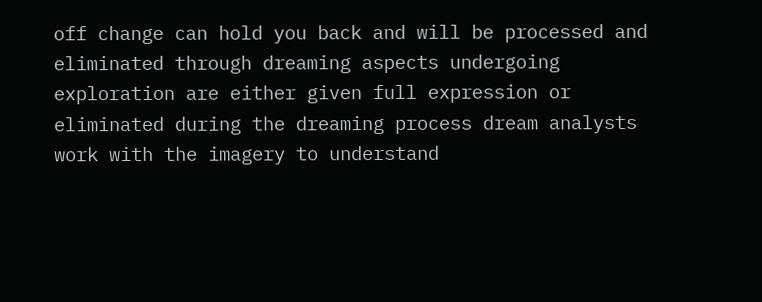off change can hold you back and will be processed and eliminated through dreaming aspects undergoing exploration are either given full expression or eliminated during the dreaming process dream analysts work with the imagery to understand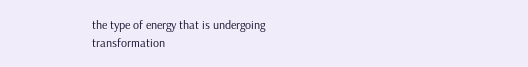the type of energy that is undergoing transformation